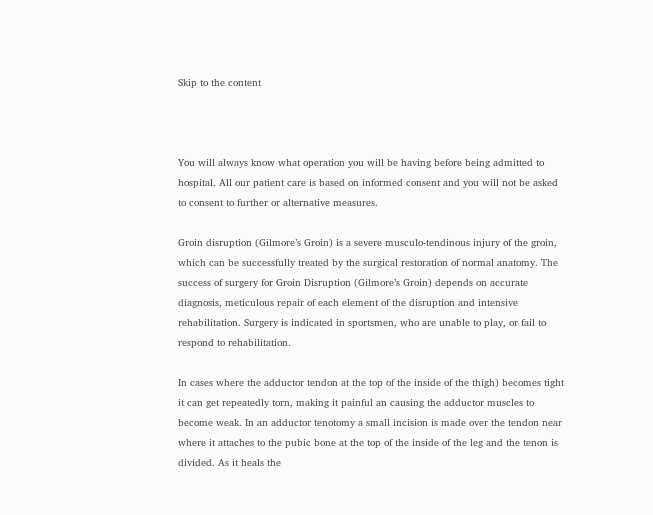Skip to the content



You will always know what operation you will be having before being admitted to hospital. All our patient care is based on informed consent and you will not be asked to consent to further or alternative measures.

Groin disruption (Gilmore’s Groin) is a severe musculo-tendinous injury of the groin, which can be successfully treated by the surgical restoration of normal anatomy. The success of surgery for Groin Disruption (Gilmore’s Groin) depends on accurate diagnosis, meticulous repair of each element of the disruption and intensive rehabilitation. Surgery is indicated in sportsmen, who are unable to play, or fail to respond to rehabilitation.

In cases where the adductor tendon at the top of the inside of the thigh) becomes tight it can get repeatedly torn, making it painful an causing the adductor muscles to become weak. In an adductor tenotomy a small incision is made over the tendon near where it attaches to the pubic bone at the top of the inside of the leg and the tenon is divided. As it heals the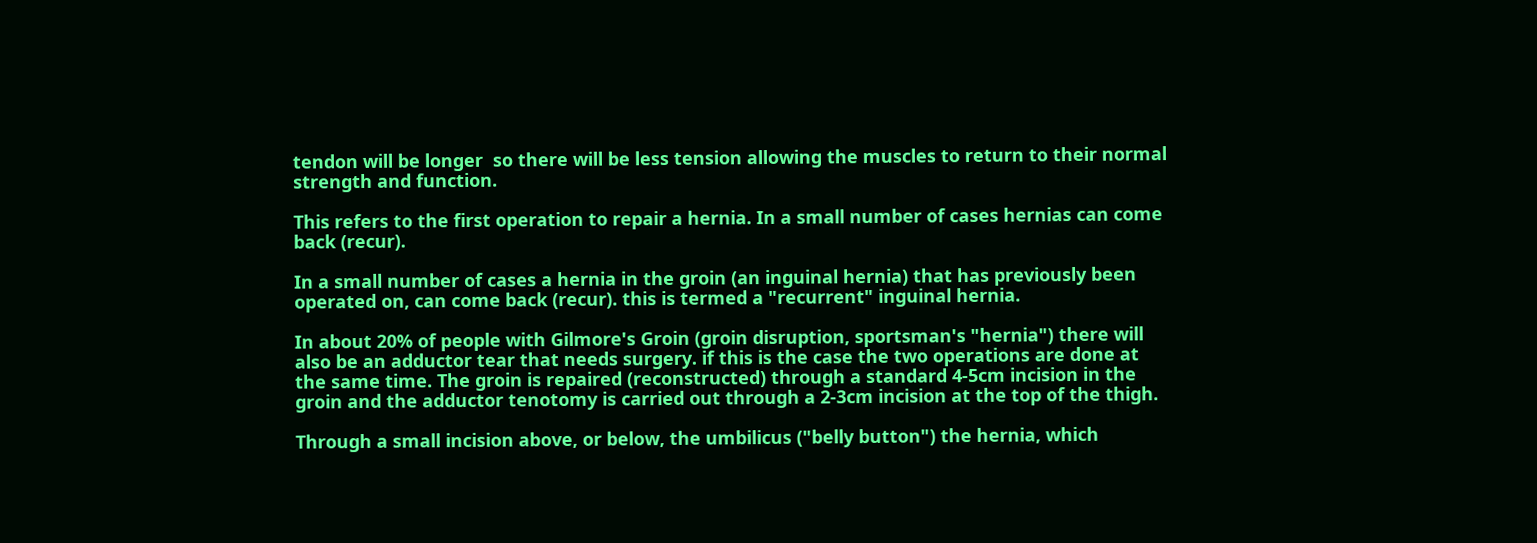tendon will be longer  so there will be less tension allowing the muscles to return to their normal strength and function.

This refers to the first operation to repair a hernia. In a small number of cases hernias can come back (recur).

In a small number of cases a hernia in the groin (an inguinal hernia) that has previously been operated on, can come back (recur). this is termed a "recurrent" inguinal hernia.

In about 20% of people with Gilmore's Groin (groin disruption, sportsman's "hernia") there will also be an adductor tear that needs surgery. if this is the case the two operations are done at the same time. The groin is repaired (reconstructed) through a standard 4-5cm incision in the groin and the adductor tenotomy is carried out through a 2-3cm incision at the top of the thigh.

Through a small incision above, or below, the umbilicus ("belly button") the hernia, which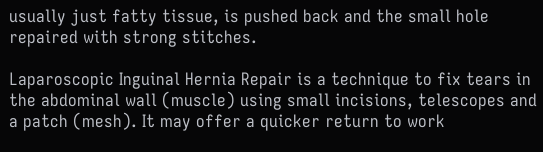usually just fatty tissue, is pushed back and the small hole repaired with strong stitches.

Laparoscopic Inguinal Hernia Repair is a technique to fix tears in the abdominal wall (muscle) using small incisions, telescopes and a patch (mesh). It may offer a quicker return to work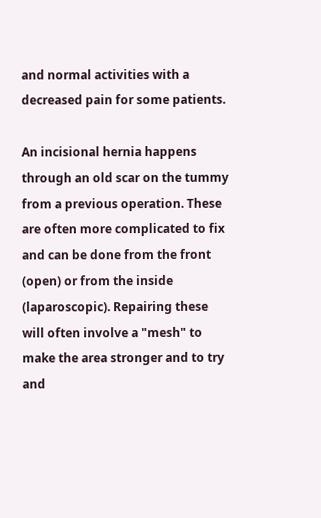and normal activities with a decreased pain for some patients.

An incisional hernia happens through an old scar on the tummy from a previous operation. These are often more complicated to fix and can be done from the front (open) or from the inside (laparoscopic). Repairing these will often involve a "mesh" to make the area stronger and to try and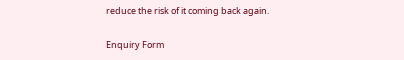reduce the risk of it coming back again.

Enquiry Form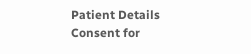Patient Details
Consent for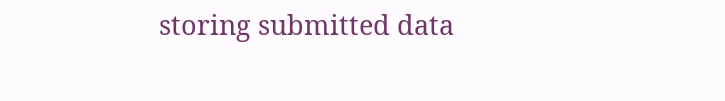storing submitted data